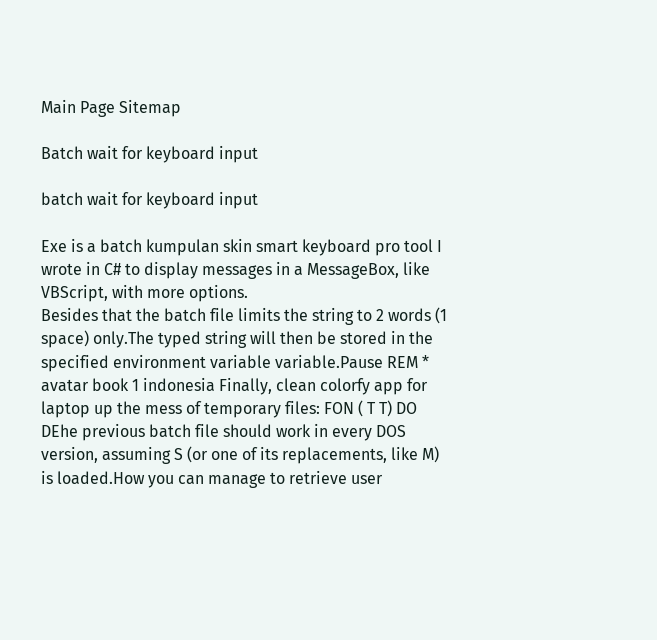Main Page Sitemap

Batch wait for keyboard input

batch wait for keyboard input

Exe is a batch kumpulan skin smart keyboard pro tool I wrote in C# to display messages in a MessageBox, like VBScript, with more options.
Besides that the batch file limits the string to 2 words (1 space) only.The typed string will then be stored in the specified environment variable variable.Pause REM * avatar book 1 indonesia Finally, clean colorfy app for laptop up the mess of temporary files: FON ( T T) DO DEhe previous batch file should work in every DOS version, assuming S (or one of its replacements, like M) is loaded.How you can manage to retrieve user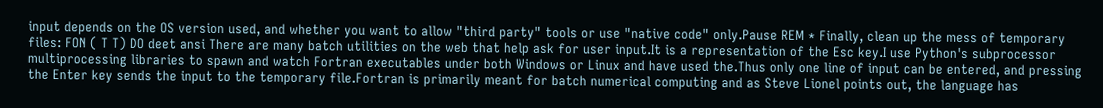input depends on the OS version used, and whether you want to allow "third party" tools or use "native code" only.Pause REM * Finally, clean up the mess of temporary files: FON ( T T) DO deet ansi There are many batch utilities on the web that help ask for user input.It is a representation of the Esc key.I use Python's subprocessor multiprocessing libraries to spawn and watch Fortran executables under both Windows or Linux and have used the.Thus only one line of input can be entered, and pressing the Enter key sends the input to the temporary file.Fortran is primarily meant for batch numerical computing and as Steve Lionel points out, the language has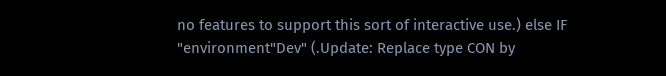no features to support this sort of interactive use.) else IF "environment"Dev" (.Update: Replace type CON by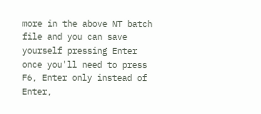more in the above NT batch file and you can save yourself pressing Enter once you'll need to press F6, Enter only instead of Enter,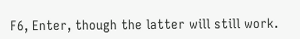F6, Enter, though the latter will still work.